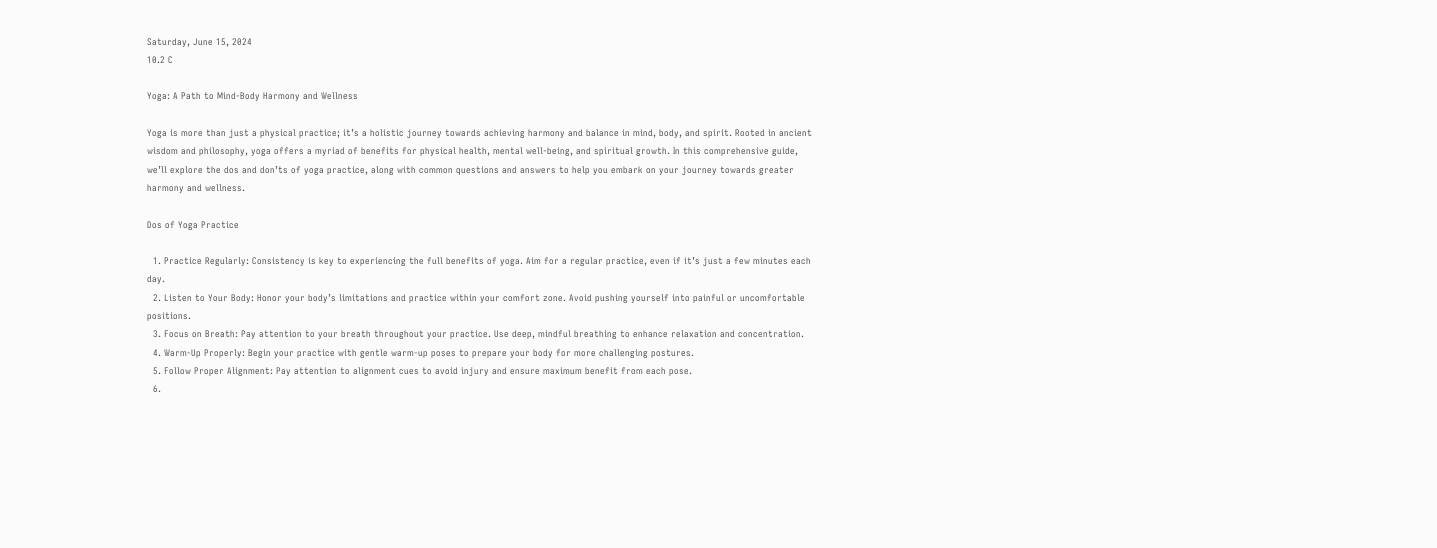Saturday, June 15, 2024
10.2 C

Yoga: A Path to Mind-Body Harmony and Wellness

Yoga is more than just a physical practice; it’s a holistic journey towards achieving harmony and balance in mind, body, and spirit. Rooted in ancient wisdom and philosophy, yoga offers a myriad of benefits for physical health, mental well-being, and spiritual growth. In this comprehensive guide, we’ll explore the dos and don’ts of yoga practice, along with common questions and answers to help you embark on your journey towards greater harmony and wellness.

Dos of Yoga Practice

  1. Practice Regularly: Consistency is key to experiencing the full benefits of yoga. Aim for a regular practice, even if it’s just a few minutes each day.
  2. Listen to Your Body: Honor your body’s limitations and practice within your comfort zone. Avoid pushing yourself into painful or uncomfortable positions.
  3. Focus on Breath: Pay attention to your breath throughout your practice. Use deep, mindful breathing to enhance relaxation and concentration.
  4. Warm-Up Properly: Begin your practice with gentle warm-up poses to prepare your body for more challenging postures.
  5. Follow Proper Alignment: Pay attention to alignment cues to avoid injury and ensure maximum benefit from each pose.
  6.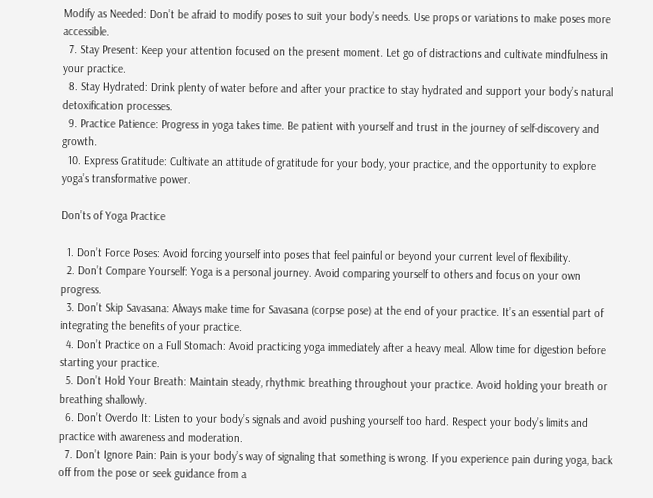Modify as Needed: Don’t be afraid to modify poses to suit your body’s needs. Use props or variations to make poses more accessible.
  7. Stay Present: Keep your attention focused on the present moment. Let go of distractions and cultivate mindfulness in your practice.
  8. Stay Hydrated: Drink plenty of water before and after your practice to stay hydrated and support your body’s natural detoxification processes.
  9. Practice Patience: Progress in yoga takes time. Be patient with yourself and trust in the journey of self-discovery and growth.
  10. Express Gratitude: Cultivate an attitude of gratitude for your body, your practice, and the opportunity to explore yoga’s transformative power.

Don’ts of Yoga Practice

  1. Don’t Force Poses: Avoid forcing yourself into poses that feel painful or beyond your current level of flexibility.
  2. Don’t Compare Yourself: Yoga is a personal journey. Avoid comparing yourself to others and focus on your own progress.
  3. Don’t Skip Savasana: Always make time for Savasana (corpse pose) at the end of your practice. It’s an essential part of integrating the benefits of your practice.
  4. Don’t Practice on a Full Stomach: Avoid practicing yoga immediately after a heavy meal. Allow time for digestion before starting your practice.
  5. Don’t Hold Your Breath: Maintain steady, rhythmic breathing throughout your practice. Avoid holding your breath or breathing shallowly.
  6. Don’t Overdo It: Listen to your body’s signals and avoid pushing yourself too hard. Respect your body’s limits and practice with awareness and moderation.
  7. Don’t Ignore Pain: Pain is your body’s way of signaling that something is wrong. If you experience pain during yoga, back off from the pose or seek guidance from a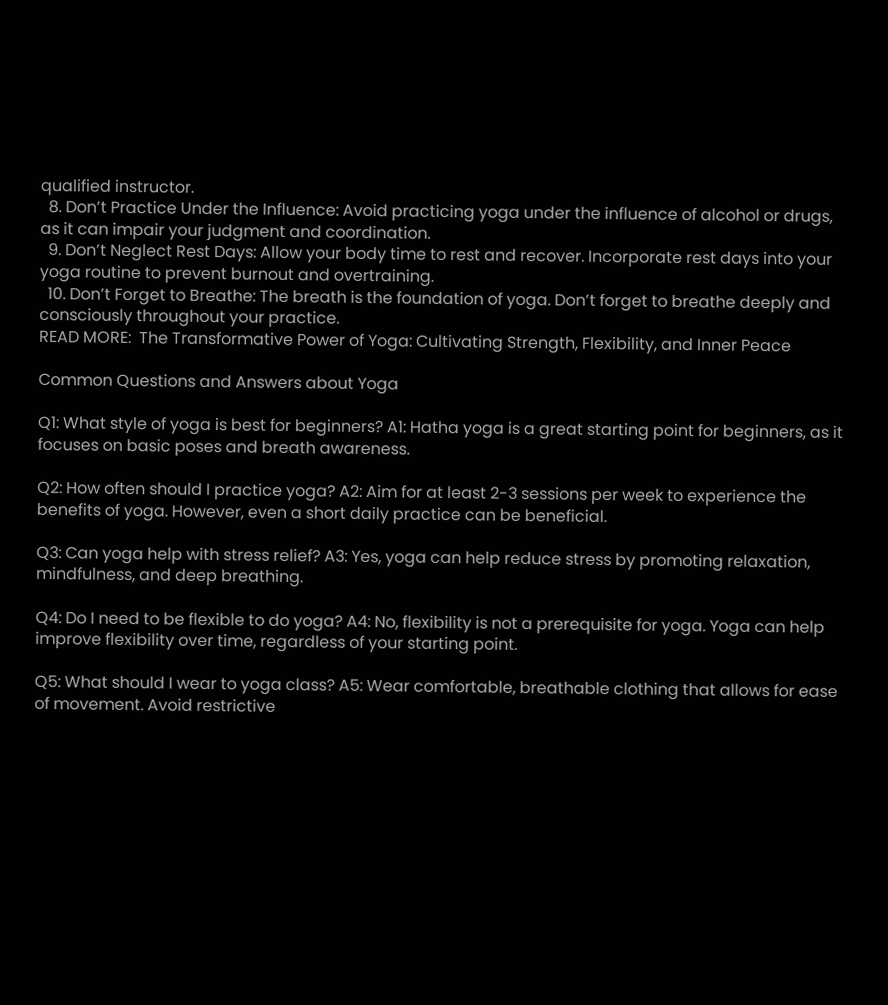qualified instructor.
  8. Don’t Practice Under the Influence: Avoid practicing yoga under the influence of alcohol or drugs, as it can impair your judgment and coordination.
  9. Don’t Neglect Rest Days: Allow your body time to rest and recover. Incorporate rest days into your yoga routine to prevent burnout and overtraining.
  10. Don’t Forget to Breathe: The breath is the foundation of yoga. Don’t forget to breathe deeply and consciously throughout your practice.
READ MORE:  The Transformative Power of Yoga: Cultivating Strength, Flexibility, and Inner Peace

Common Questions and Answers about Yoga

Q1: What style of yoga is best for beginners? A1: Hatha yoga is a great starting point for beginners, as it focuses on basic poses and breath awareness.

Q2: How often should I practice yoga? A2: Aim for at least 2-3 sessions per week to experience the benefits of yoga. However, even a short daily practice can be beneficial.

Q3: Can yoga help with stress relief? A3: Yes, yoga can help reduce stress by promoting relaxation, mindfulness, and deep breathing.

Q4: Do I need to be flexible to do yoga? A4: No, flexibility is not a prerequisite for yoga. Yoga can help improve flexibility over time, regardless of your starting point.

Q5: What should I wear to yoga class? A5: Wear comfortable, breathable clothing that allows for ease of movement. Avoid restrictive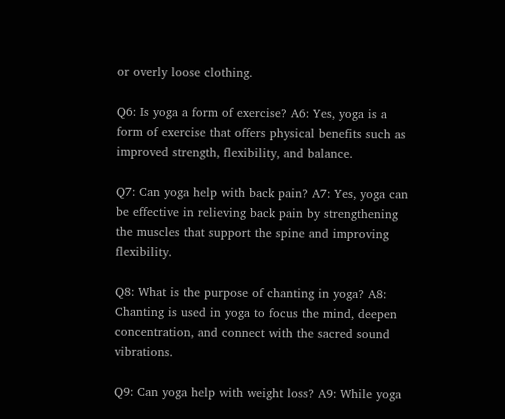or overly loose clothing.

Q6: Is yoga a form of exercise? A6: Yes, yoga is a form of exercise that offers physical benefits such as improved strength, flexibility, and balance.

Q7: Can yoga help with back pain? A7: Yes, yoga can be effective in relieving back pain by strengthening the muscles that support the spine and improving flexibility.

Q8: What is the purpose of chanting in yoga? A8: Chanting is used in yoga to focus the mind, deepen concentration, and connect with the sacred sound vibrations.

Q9: Can yoga help with weight loss? A9: While yoga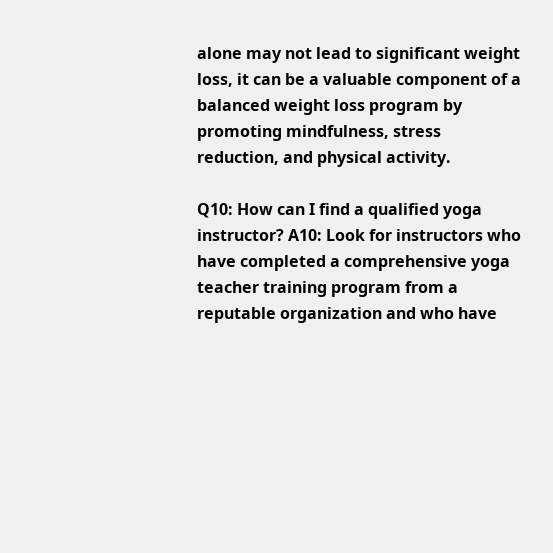alone may not lead to significant weight loss, it can be a valuable component of a balanced weight loss program by promoting mindfulness, stress reduction, and physical activity.

Q10: How can I find a qualified yoga instructor? A10: Look for instructors who have completed a comprehensive yoga teacher training program from a reputable organization and who have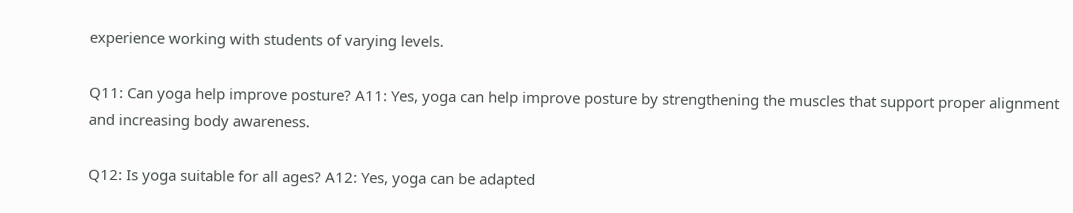experience working with students of varying levels.

Q11: Can yoga help improve posture? A11: Yes, yoga can help improve posture by strengthening the muscles that support proper alignment and increasing body awareness.

Q12: Is yoga suitable for all ages? A12: Yes, yoga can be adapted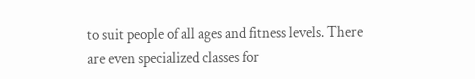to suit people of all ages and fitness levels. There are even specialized classes for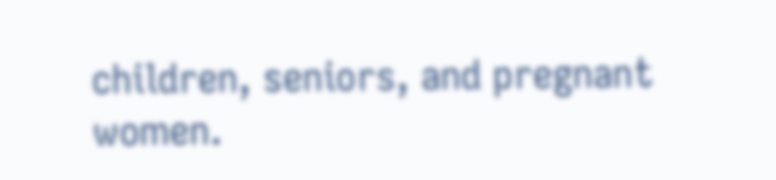children, seniors, and pregnant women.